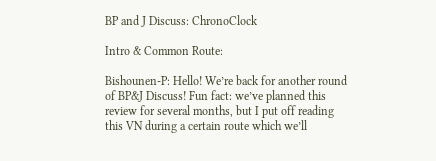BP and J Discuss: ChronoClock

Intro & Common Route:

Bishounen-P: Hello! We’re back for another round of BP&J Discuss! Fun fact: we’ve planned this review for several months, but I put off reading this VN during a certain route which we’ll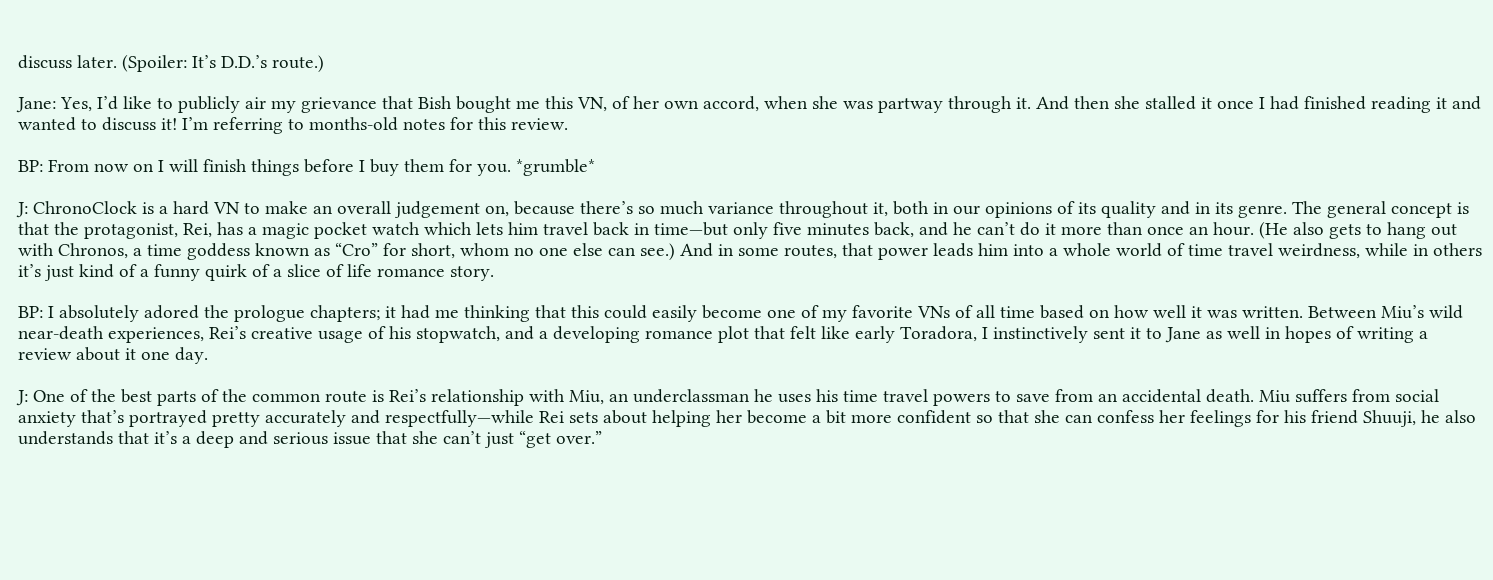discuss later. (Spoiler: It’s D.D.’s route.)

Jane: Yes, I’d like to publicly air my grievance that Bish bought me this VN, of her own accord, when she was partway through it. And then she stalled it once I had finished reading it and wanted to discuss it! I’m referring to months-old notes for this review.

BP: From now on I will finish things before I buy them for you. *grumble*

J: ChronoClock is a hard VN to make an overall judgement on, because there’s so much variance throughout it, both in our opinions of its quality and in its genre. The general concept is that the protagonist, Rei, has a magic pocket watch which lets him travel back in time—but only five minutes back, and he can’t do it more than once an hour. (He also gets to hang out with Chronos, a time goddess known as “Cro” for short, whom no one else can see.) And in some routes, that power leads him into a whole world of time travel weirdness, while in others it’s just kind of a funny quirk of a slice of life romance story.

BP: I absolutely adored the prologue chapters; it had me thinking that this could easily become one of my favorite VNs of all time based on how well it was written. Between Miu’s wild near-death experiences, Rei’s creative usage of his stopwatch, and a developing romance plot that felt like early Toradora, I instinctively sent it to Jane as well in hopes of writing a review about it one day.

J: One of the best parts of the common route is Rei’s relationship with Miu, an underclassman he uses his time travel powers to save from an accidental death. Miu suffers from social anxiety that’s portrayed pretty accurately and respectfully—while Rei sets about helping her become a bit more confident so that she can confess her feelings for his friend Shuuji, he also understands that it’s a deep and serious issue that she can’t just “get over.”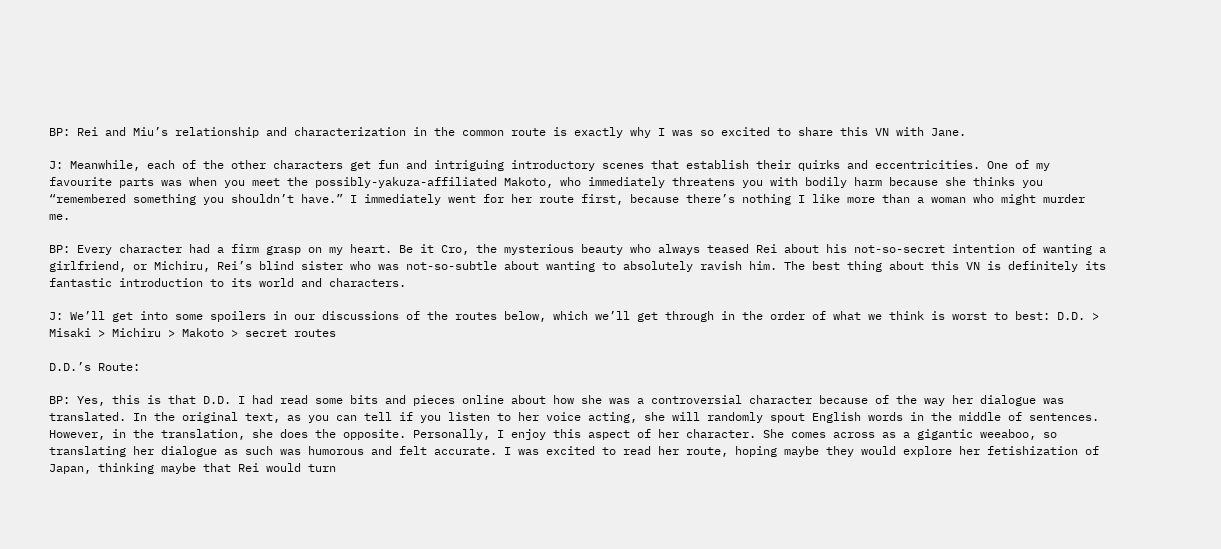BP: Rei and Miu’s relationship and characterization in the common route is exactly why I was so excited to share this VN with Jane.

J: Meanwhile, each of the other characters get fun and intriguing introductory scenes that establish their quirks and eccentricities. One of my favourite parts was when you meet the possibly-yakuza-affiliated Makoto, who immediately threatens you with bodily harm because she thinks you “remembered something you shouldn’t have.” I immediately went for her route first, because there’s nothing I like more than a woman who might murder me.

BP: Every character had a firm grasp on my heart. Be it Cro, the mysterious beauty who always teased Rei about his not-so-secret intention of wanting a girlfriend, or Michiru, Rei’s blind sister who was not-so-subtle about wanting to absolutely ravish him. The best thing about this VN is definitely its fantastic introduction to its world and characters.

J: We’ll get into some spoilers in our discussions of the routes below, which we’ll get through in the order of what we think is worst to best: D.D. > Misaki > Michiru > Makoto > secret routes

D.D.’s Route:

BP: Yes, this is that D.D. I had read some bits and pieces online about how she was a controversial character because of the way her dialogue was translated. In the original text, as you can tell if you listen to her voice acting, she will randomly spout English words in the middle of sentences. However, in the translation, she does the opposite. Personally, I enjoy this aspect of her character. She comes across as a gigantic weeaboo, so translating her dialogue as such was humorous and felt accurate. I was excited to read her route, hoping maybe they would explore her fetishization of Japan, thinking maybe that Rei would turn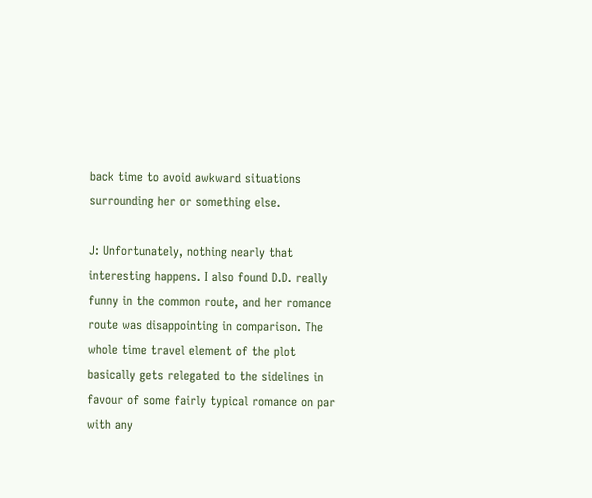back time to avoid awkward situations surrounding her or something else.

J: Unfortunately, nothing nearly that interesting happens. I also found D.D. really funny in the common route, and her romance route was disappointing in comparison. The whole time travel element of the plot basically gets relegated to the sidelines in favour of some fairly typical romance on par with any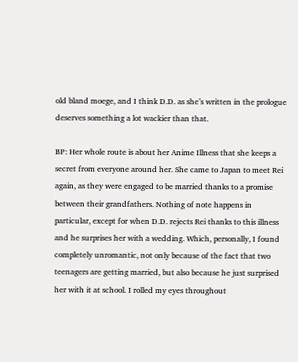old bland moege, and I think D.D. as she’s written in the prologue deserves something a lot wackier than that.

BP: Her whole route is about her Anime Illness that she keeps a secret from everyone around her. She came to Japan to meet Rei again, as they were engaged to be married thanks to a promise between their grandfathers. Nothing of note happens in particular, except for when D.D. rejects Rei thanks to this illness and he surprises her with a wedding. Which, personally, I found completely unromantic, not only because of the fact that two teenagers are getting married, but also because he just surprised her with it at school. I rolled my eyes throughout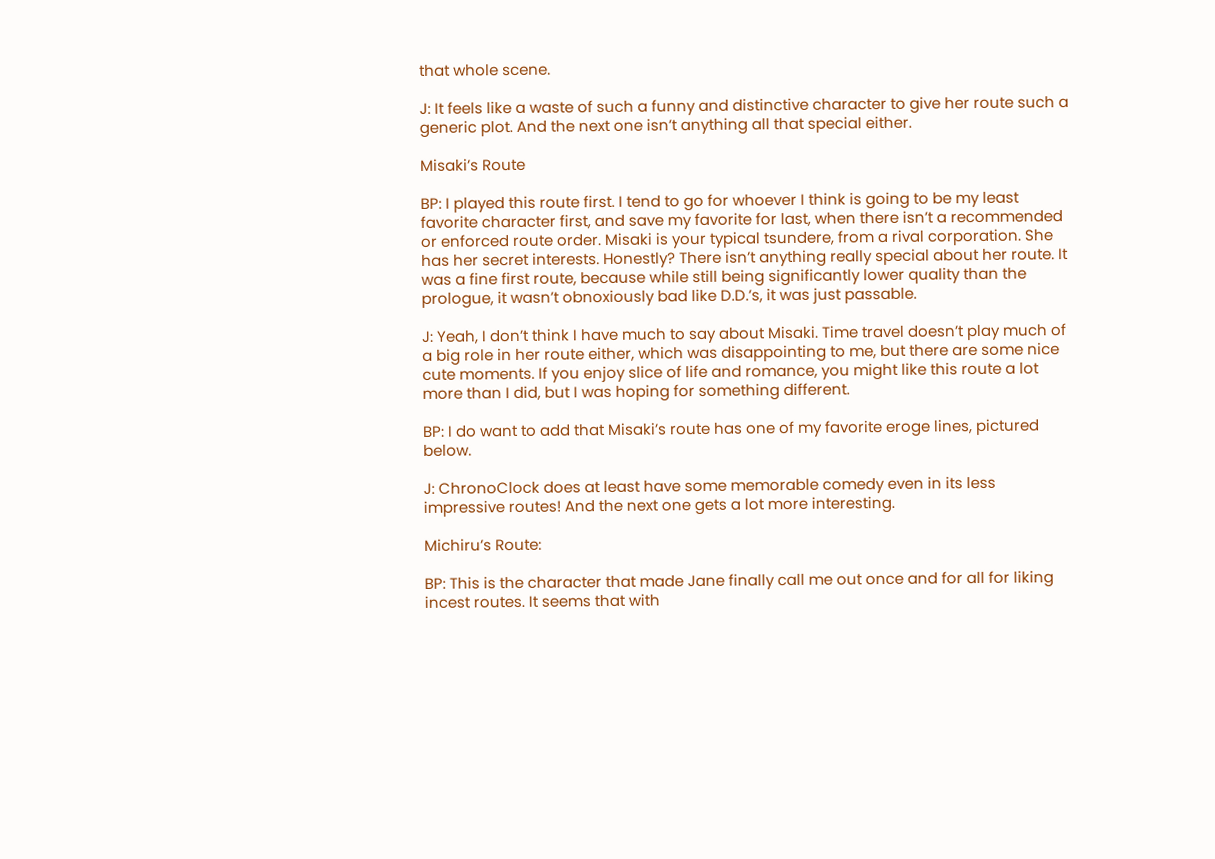that whole scene.

J: It feels like a waste of such a funny and distinctive character to give her route such a generic plot. And the next one isn’t anything all that special either.

Misaki’s Route

BP: I played this route first. I tend to go for whoever I think is going to be my least favorite character first, and save my favorite for last, when there isn’t a recommended or enforced route order. Misaki is your typical tsundere, from a rival corporation. She has her secret interests. Honestly? There isn’t anything really special about her route. It was a fine first route, because while still being significantly lower quality than the prologue, it wasn’t obnoxiously bad like D.D.’s, it was just passable.

J: Yeah, I don’t think I have much to say about Misaki. Time travel doesn’t play much of a big role in her route either, which was disappointing to me, but there are some nice cute moments. If you enjoy slice of life and romance, you might like this route a lot more than I did, but I was hoping for something different.

BP: I do want to add that Misaki’s route has one of my favorite eroge lines, pictured below.

J: ChronoClock does at least have some memorable comedy even in its less impressive routes! And the next one gets a lot more interesting.

Michiru’s Route:

BP: This is the character that made Jane finally call me out once and for all for liking incest routes. It seems that with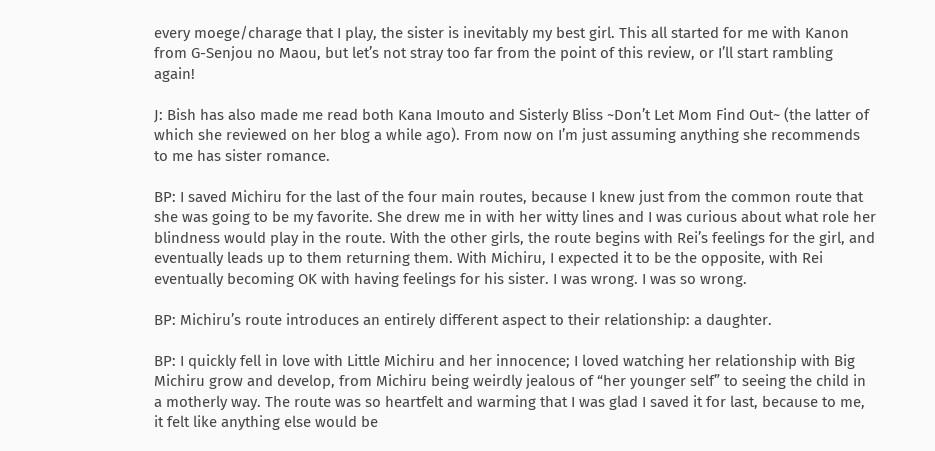every moege/charage that I play, the sister is inevitably my best girl. This all started for me with Kanon from G-Senjou no Maou, but let’s not stray too far from the point of this review, or I’ll start rambling again!

J: Bish has also made me read both Kana Imouto and Sisterly Bliss ~Don’t Let Mom Find Out~ (the latter of which she reviewed on her blog a while ago). From now on I’m just assuming anything she recommends to me has sister romance.

BP: I saved Michiru for the last of the four main routes, because I knew just from the common route that she was going to be my favorite. She drew me in with her witty lines and I was curious about what role her blindness would play in the route. With the other girls, the route begins with Rei’s feelings for the girl, and eventually leads up to them returning them. With Michiru, I expected it to be the opposite, with Rei eventually becoming OK with having feelings for his sister. I was wrong. I was so wrong.

BP: Michiru’s route introduces an entirely different aspect to their relationship: a daughter.

BP: I quickly fell in love with Little Michiru and her innocence; I loved watching her relationship with Big Michiru grow and develop, from Michiru being weirdly jealous of “her younger self” to seeing the child in a motherly way. The route was so heartfelt and warming that I was glad I saved it for last, because to me, it felt like anything else would be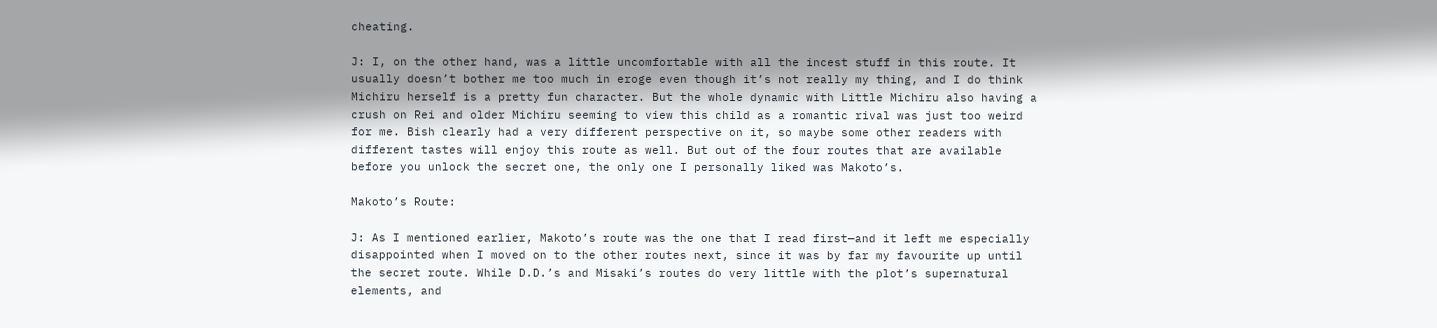cheating.

J: I, on the other hand, was a little uncomfortable with all the incest stuff in this route. It usually doesn’t bother me too much in eroge even though it’s not really my thing, and I do think Michiru herself is a pretty fun character. But the whole dynamic with Little Michiru also having a crush on Rei and older Michiru seeming to view this child as a romantic rival was just too weird for me. Bish clearly had a very different perspective on it, so maybe some other readers with different tastes will enjoy this route as well. But out of the four routes that are available before you unlock the secret one, the only one I personally liked was Makoto’s.

Makoto’s Route:

J: As I mentioned earlier, Makoto’s route was the one that I read first—and it left me especially disappointed when I moved on to the other routes next, since it was by far my favourite up until the secret route. While D.D.’s and Misaki’s routes do very little with the plot’s supernatural elements, and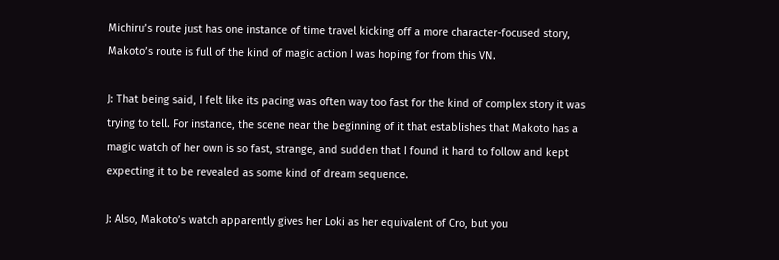Michiru’s route just has one instance of time travel kicking off a more character-focused story, Makoto’s route is full of the kind of magic action I was hoping for from this VN.

J: That being said, I felt like its pacing was often way too fast for the kind of complex story it was trying to tell. For instance, the scene near the beginning of it that establishes that Makoto has a magic watch of her own is so fast, strange, and sudden that I found it hard to follow and kept expecting it to be revealed as some kind of dream sequence.

J: Also, Makoto’s watch apparently gives her Loki as her equivalent of Cro, but you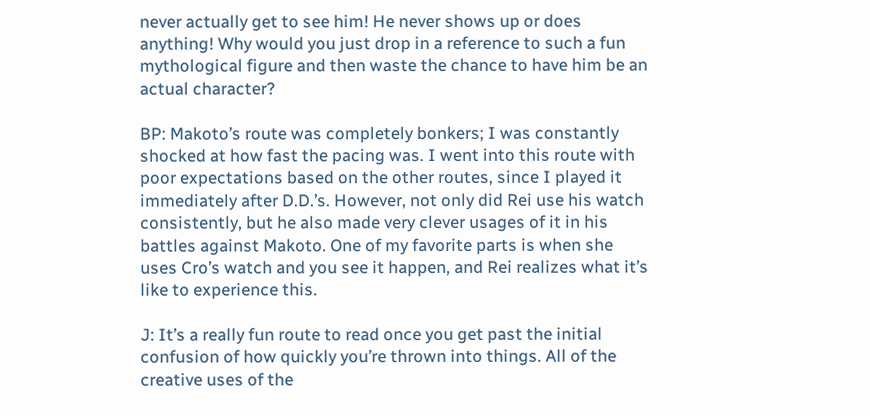never actually get to see him! He never shows up or does anything! Why would you just drop in a reference to such a fun mythological figure and then waste the chance to have him be an actual character?

BP: Makoto’s route was completely bonkers; I was constantly shocked at how fast the pacing was. I went into this route with poor expectations based on the other routes, since I played it immediately after D.D.’s. However, not only did Rei use his watch consistently, but he also made very clever usages of it in his battles against Makoto. One of my favorite parts is when she uses Cro’s watch and you see it happen, and Rei realizes what it’s like to experience this.

J: It’s a really fun route to read once you get past the initial confusion of how quickly you’re thrown into things. All of the creative uses of the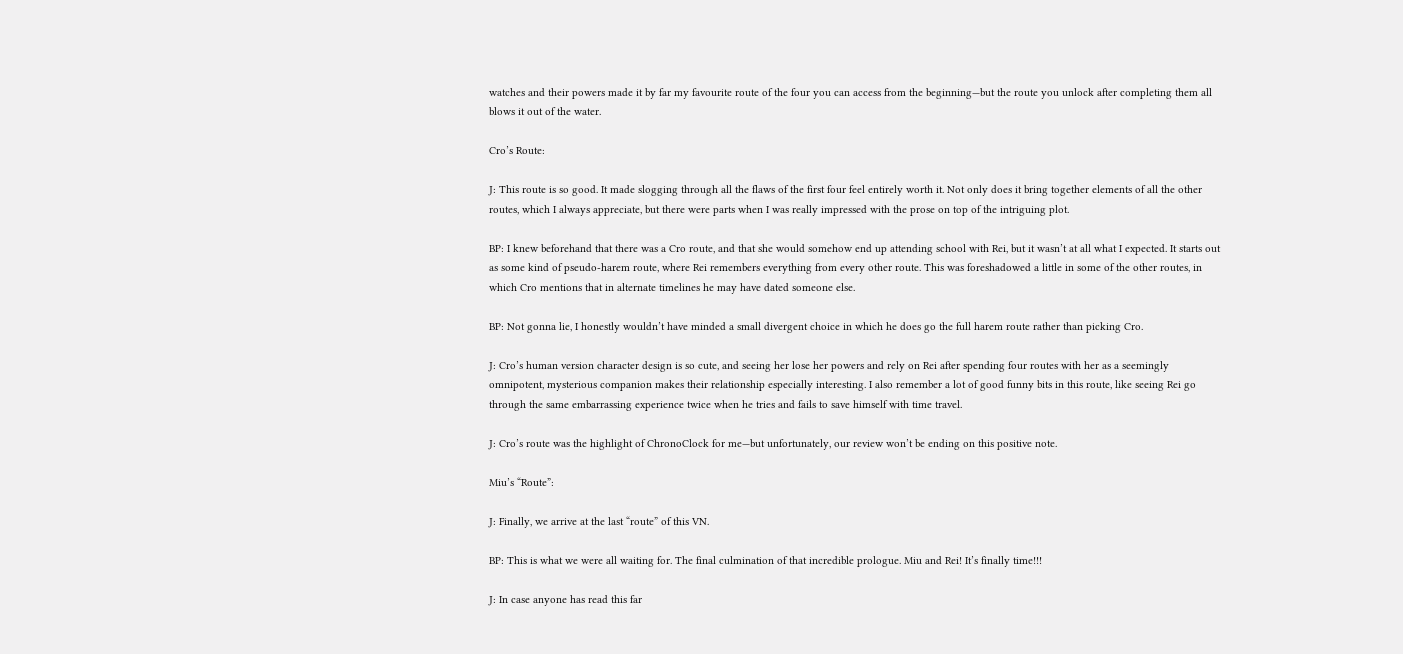watches and their powers made it by far my favourite route of the four you can access from the beginning—but the route you unlock after completing them all blows it out of the water.

Cro’s Route:

J: This route is so good. It made slogging through all the flaws of the first four feel entirely worth it. Not only does it bring together elements of all the other routes, which I always appreciate, but there were parts when I was really impressed with the prose on top of the intriguing plot.

BP: I knew beforehand that there was a Cro route, and that she would somehow end up attending school with Rei, but it wasn’t at all what I expected. It starts out as some kind of pseudo-harem route, where Rei remembers everything from every other route. This was foreshadowed a little in some of the other routes, in which Cro mentions that in alternate timelines he may have dated someone else.

BP: Not gonna lie, I honestly wouldn’t have minded a small divergent choice in which he does go the full harem route rather than picking Cro.

J: Cro’s human version character design is so cute, and seeing her lose her powers and rely on Rei after spending four routes with her as a seemingly omnipotent, mysterious companion makes their relationship especially interesting. I also remember a lot of good funny bits in this route, like seeing Rei go through the same embarrassing experience twice when he tries and fails to save himself with time travel.

J: Cro’s route was the highlight of ChronoClock for me—but unfortunately, our review won’t be ending on this positive note.

Miu’s “Route”:

J: Finally, we arrive at the last “route” of this VN.

BP: This is what we were all waiting for. The final culmination of that incredible prologue. Miu and Rei! It’s finally time!!!

J: In case anyone has read this far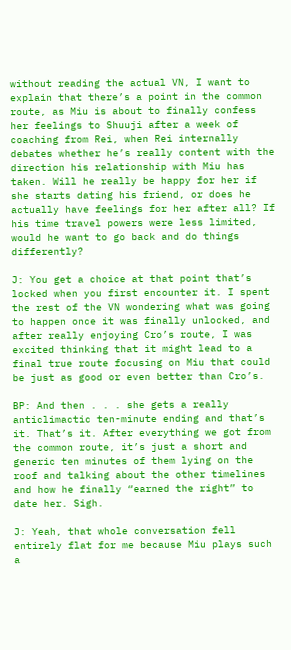without reading the actual VN, I want to explain that there’s a point in the common route, as Miu is about to finally confess her feelings to Shuuji after a week of coaching from Rei, when Rei internally debates whether he’s really content with the direction his relationship with Miu has taken. Will he really be happy for her if she starts dating his friend, or does he actually have feelings for her after all? If his time travel powers were less limited, would he want to go back and do things differently?

J: You get a choice at that point that’s locked when you first encounter it. I spent the rest of the VN wondering what was going to happen once it was finally unlocked, and after really enjoying Cro’s route, I was excited thinking that it might lead to a final true route focusing on Miu that could be just as good or even better than Cro’s.

BP: And then . . . she gets a really anticlimactic ten-minute ending and that’s it. That’s it. After everything we got from the common route, it’s just a short and generic ten minutes of them lying on the roof and talking about the other timelines and how he finally “earned the right” to date her. Sigh.

J: Yeah, that whole conversation fell entirely flat for me because Miu plays such a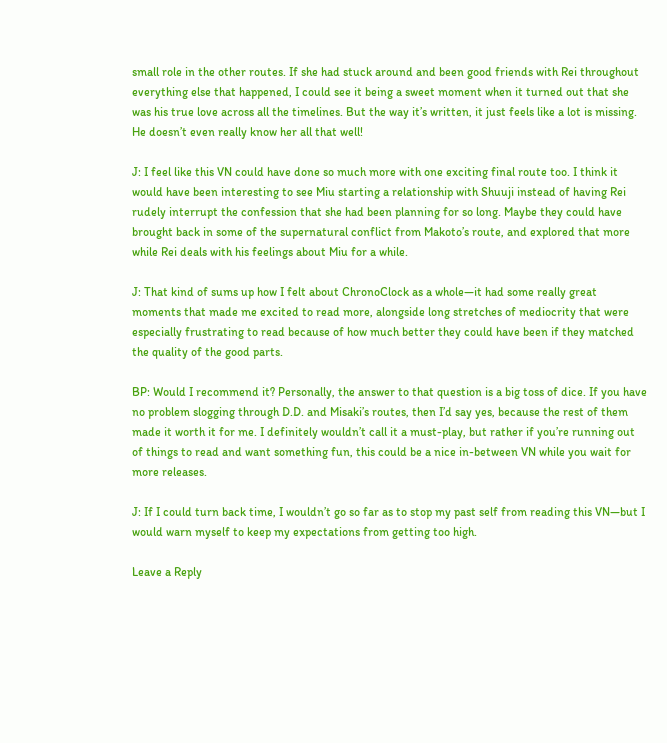small role in the other routes. If she had stuck around and been good friends with Rei throughout everything else that happened, I could see it being a sweet moment when it turned out that she was his true love across all the timelines. But the way it’s written, it just feels like a lot is missing. He doesn’t even really know her all that well!

J: I feel like this VN could have done so much more with one exciting final route too. I think it would have been interesting to see Miu starting a relationship with Shuuji instead of having Rei rudely interrupt the confession that she had been planning for so long. Maybe they could have brought back in some of the supernatural conflict from Makoto’s route, and explored that more while Rei deals with his feelings about Miu for a while.

J: That kind of sums up how I felt about ChronoClock as a whole—it had some really great moments that made me excited to read more, alongside long stretches of mediocrity that were especially frustrating to read because of how much better they could have been if they matched the quality of the good parts.

BP: Would I recommend it? Personally, the answer to that question is a big toss of dice. If you have no problem slogging through D.D. and Misaki’s routes, then I’d say yes, because the rest of them made it worth it for me. I definitely wouldn’t call it a must-play, but rather if you’re running out of things to read and want something fun, this could be a nice in-between VN while you wait for more releases.

J: If I could turn back time, I wouldn’t go so far as to stop my past self from reading this VN—but I would warn myself to keep my expectations from getting too high.

Leave a Reply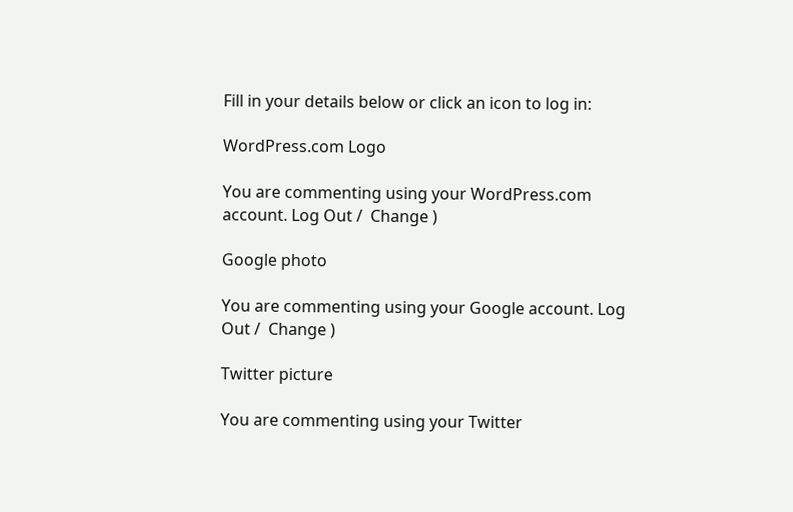Fill in your details below or click an icon to log in:

WordPress.com Logo

You are commenting using your WordPress.com account. Log Out /  Change )

Google photo

You are commenting using your Google account. Log Out /  Change )

Twitter picture

You are commenting using your Twitter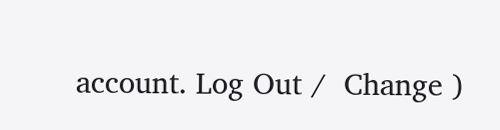account. Log Out /  Change )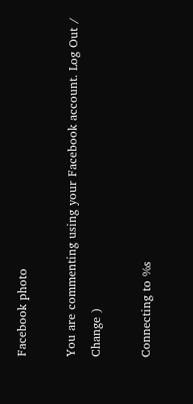Facebook photo

You are commenting using your Facebook account. Log Out /  Change )

Connecting to %s